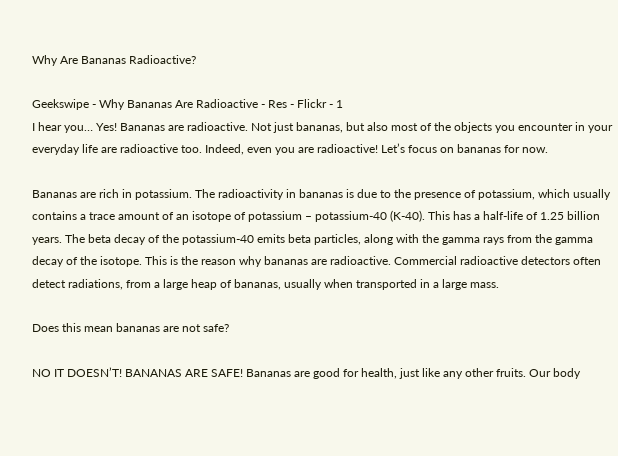Why Are Bananas Radioactive?

Geekswipe - Why Bananas Are Radioactive - Res - Flickr - 1
I hear you… Yes! Bananas are radioactive. Not just bananas, but also most of the objects you encounter in your everyday life are radioactive too. Indeed, even you are radioactive! Let’s focus on bananas for now.

Bananas are rich in potassium. The radioactivity in bananas is due to the presence of potassium, which usually contains a trace amount of an isotope of potassium – potassium-40 (K-40). This has a half-life of 1.25 billion years. The beta decay of the potassium-40 emits beta particles, along with the gamma rays from the gamma decay of the isotope. This is the reason why bananas are radioactive. Commercial radioactive detectors often detect radiations, from a large heap of bananas, usually when transported in a large mass.

Does this mean bananas are not safe?

NO IT DOESN’T! BANANAS ARE SAFE! Bananas are good for health, just like any other fruits. Our body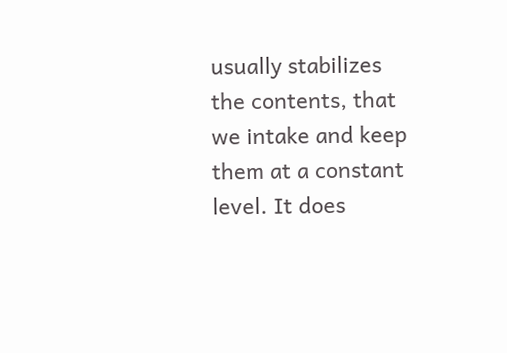usually stabilizes the contents, that we intake and keep them at a constant level. It does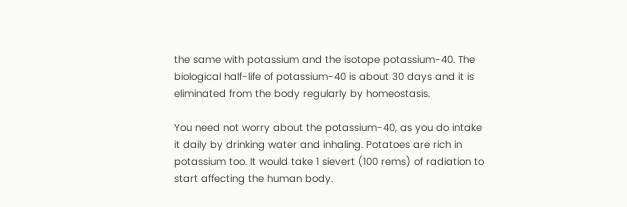the same with potassium and the isotope potassium-40. The biological half-life of potassium-40 is about 30 days and it is eliminated from the body regularly by homeostasis.

You need not worry about the potassium-40, as you do intake it daily by drinking water and inhaling. Potatoes are rich in potassium too. It would take 1 sievert (100 rems) of radiation to start affecting the human body.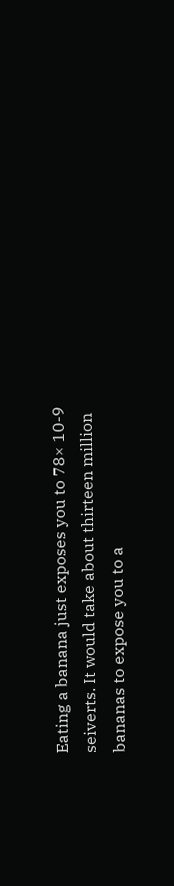Eating a banana just exposes you to 78× 10-9 seiverts. It would take about thirteen million bananas to expose you to a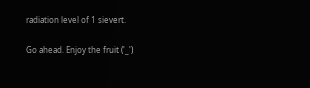radiation level of 1 sievert.

Go ahead. Enjoy the fruit ('_')